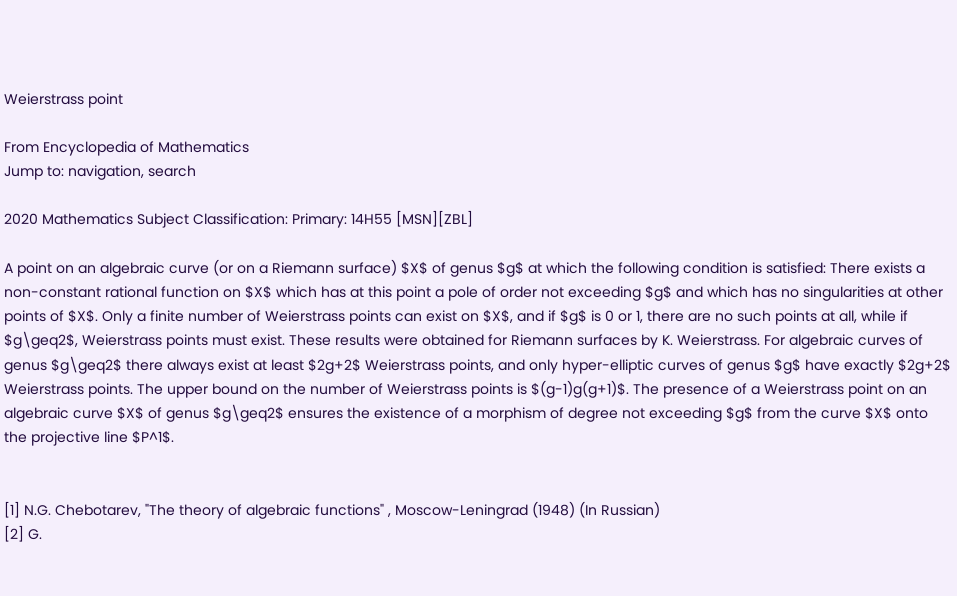Weierstrass point

From Encyclopedia of Mathematics
Jump to: navigation, search

2020 Mathematics Subject Classification: Primary: 14H55 [MSN][ZBL]

A point on an algebraic curve (or on a Riemann surface) $X$ of genus $g$ at which the following condition is satisfied: There exists a non-constant rational function on $X$ which has at this point a pole of order not exceeding $g$ and which has no singularities at other points of $X$. Only a finite number of Weierstrass points can exist on $X$, and if $g$ is 0 or 1, there are no such points at all, while if $g\geq2$, Weierstrass points must exist. These results were obtained for Riemann surfaces by K. Weierstrass. For algebraic curves of genus $g\geq2$ there always exist at least $2g+2$ Weierstrass points, and only hyper-elliptic curves of genus $g$ have exactly $2g+2$ Weierstrass points. The upper bound on the number of Weierstrass points is $(g-1)g(g+1)$. The presence of a Weierstrass point on an algebraic curve $X$ of genus $g\geq2$ ensures the existence of a morphism of degree not exceeding $g$ from the curve $X$ onto the projective line $P^1$.


[1] N.G. Chebotarev, "The theory of algebraic functions" , Moscow-Leningrad (1948) (In Russian)
[2] G.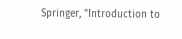Springer, "Introduction to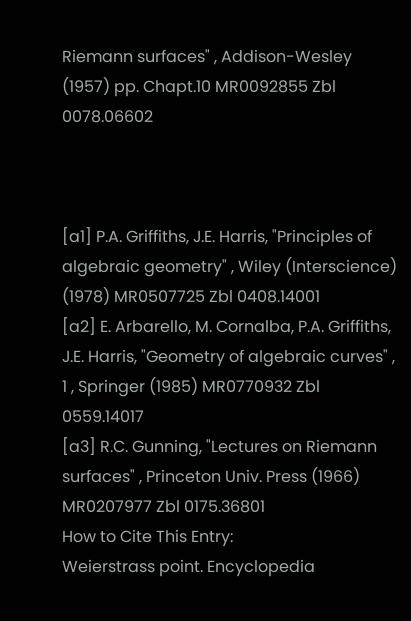Riemann surfaces" , Addison-Wesley (1957) pp. Chapt.10 MR0092855 Zbl 0078.06602



[a1] P.A. Griffiths, J.E. Harris, "Principles of algebraic geometry" , Wiley (Interscience) (1978) MR0507725 Zbl 0408.14001
[a2] E. Arbarello, M. Cornalba, P.A. Griffiths, J.E. Harris, "Geometry of algebraic curves" , 1 , Springer (1985) MR0770932 Zbl 0559.14017
[a3] R.C. Gunning, "Lectures on Riemann surfaces" , Princeton Univ. Press (1966) MR0207977 Zbl 0175.36801
How to Cite This Entry:
Weierstrass point. Encyclopedia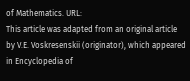of Mathematics. URL:
This article was adapted from an original article by V.E. Voskresenskii (originator), which appeared in Encyclopedia of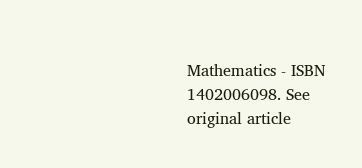Mathematics - ISBN 1402006098. See original article